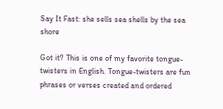Say It Fast: she sells sea shells by the sea shore

Got it? This is one of my favorite tongue-twisters in English. Tongue-twisters are fun phrases or verses created and ordered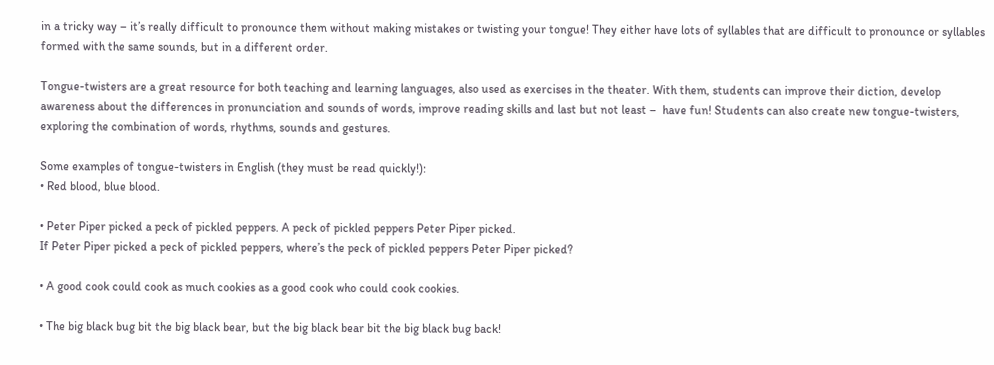in a tricky way – it’s really difficult to pronounce them without making mistakes or twisting your tongue! They either have lots of syllables that are difficult to pronounce or syllables formed with the same sounds, but in a different order.

Tongue-twisters are a great resource for both teaching and learning languages, also used as exercises in the theater. With them, students can improve their diction, develop awareness about the differences in pronunciation and sounds of words, improve reading skills and last but not least –  have fun! Students can also create new tongue-twisters, exploring the combination of words, rhythms, sounds and gestures.

Some examples of tongue-twisters in English (they must be read quickly!):
• Red blood, blue blood.

• Peter Piper picked a peck of pickled peppers. A peck of pickled peppers Peter Piper picked.
If Peter Piper picked a peck of pickled peppers, where’s the peck of pickled peppers Peter Piper picked?

• A good cook could cook as much cookies as a good cook who could cook cookies.

• The big black bug bit the big black bear, but the big black bear bit the big black bug back!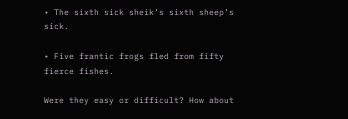• The sixth sick sheik’s sixth sheep’s sick.

• Five frantic frogs fled from fifty fierce fishes.

Were they easy or difficult? How about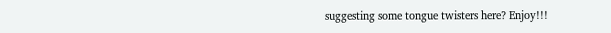suggesting some tongue twisters here? Enjoy!!!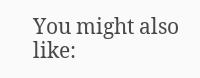You might also like: